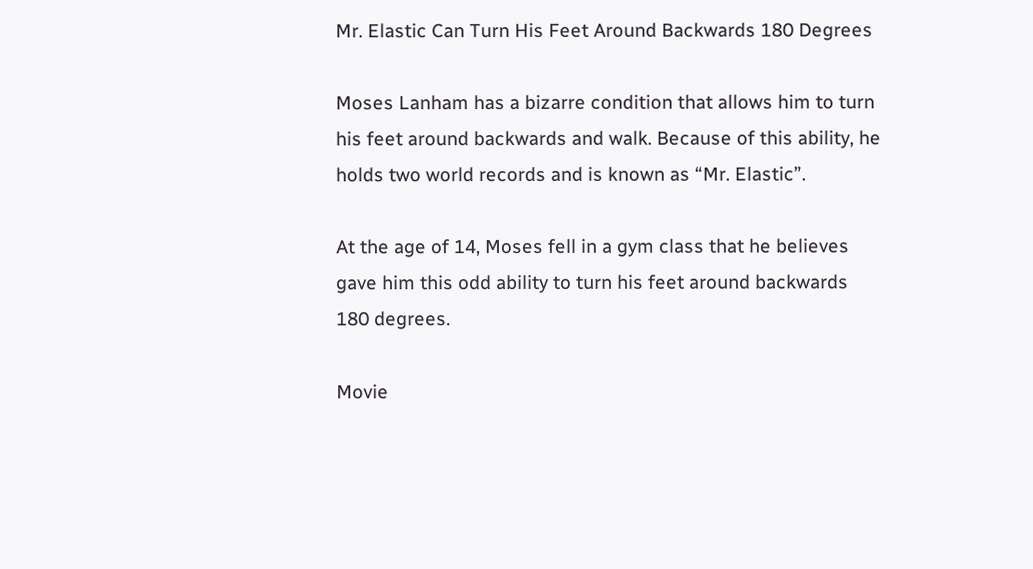Mr. Elastic Can Turn His Feet Around Backwards 180 Degrees

Moses Lanham has a bizarre condition that allows him to turn his feet around backwards and walk. Because of this ability, he holds two world records and is known as “Mr. Elastic”.

At the age of 14, Moses fell in a gym class that he believes gave him this odd ability to turn his feet around backwards 180 degrees.

Movie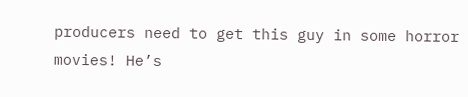producers need to get this guy in some horror movies! He’s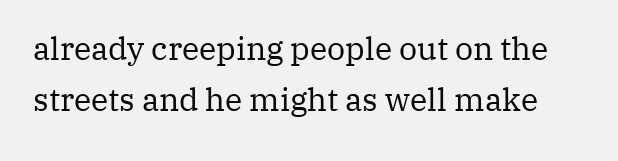already creeping people out on the streets and he might as well make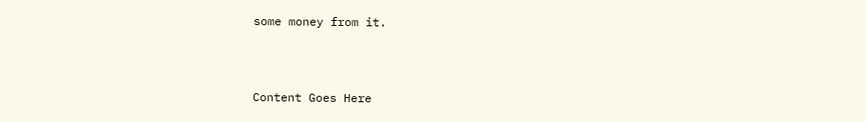some money from it.



Content Goes Here